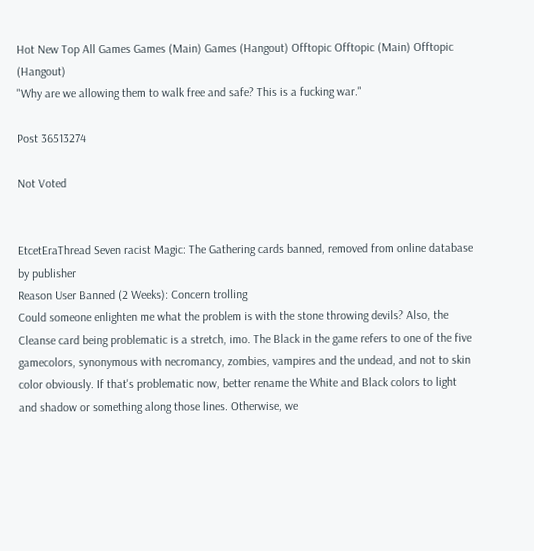Hot New Top All Games Games (Main) Games (Hangout) Offtopic Offtopic (Main) Offtopic (Hangout)
"Why are we allowing them to walk free and safe? This is a fucking war."

Post 36513274

Not Voted


EtcetEraThread Seven racist Magic: The Gathering cards banned, removed from online database by publisher
Reason User Banned (2 Weeks): Concern trolling
Could someone enlighten me what the problem is with the stone throwing devils? Also, the Cleanse card being problematic is a stretch, imo. The Black in the game refers to one of the five gamecolors, synonymous with necromancy, zombies, vampires and the undead, and not to skin color obviously. If that's problematic now, better rename the White and Black colors to light and shadow or something along those lines. Otherwise, we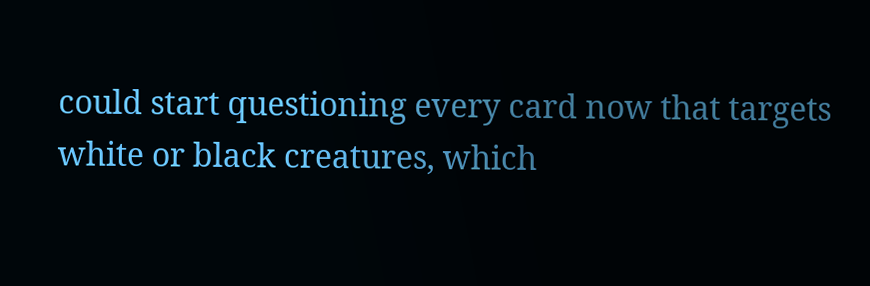could start questioning every card now that targets white or black creatures, which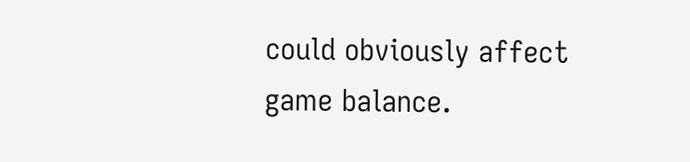could obviously affect game balance.